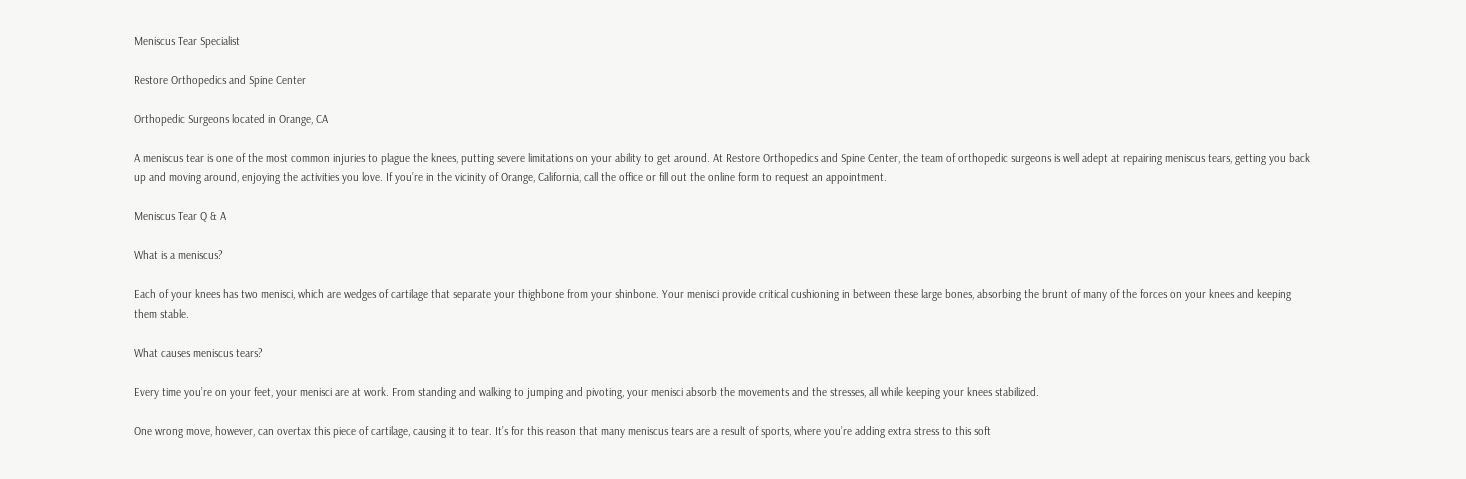Meniscus Tear Specialist

Restore Orthopedics and Spine Center

Orthopedic Surgeons located in Orange, CA

A meniscus tear is one of the most common injuries to plague the knees, putting severe limitations on your ability to get around. At Restore Orthopedics and Spine Center, the team of orthopedic surgeons is well adept at repairing meniscus tears, getting you back up and moving around, enjoying the activities you love. If you’re in the vicinity of Orange, California, call the office or fill out the online form to request an appointment.

Meniscus Tear Q & A

What is a meniscus?

Each of your knees has two menisci, which are wedges of cartilage that separate your thighbone from your shinbone. Your menisci provide critical cushioning in between these large bones, absorbing the brunt of many of the forces on your knees and keeping them stable.

What causes meniscus tears?

Every time you’re on your feet, your menisci are at work. From standing and walking to jumping and pivoting, your menisci absorb the movements and the stresses, all while keeping your knees stabilized.

One wrong move, however, can overtax this piece of cartilage, causing it to tear. It’s for this reason that many meniscus tears are a result of sports, where you’re adding extra stress to this soft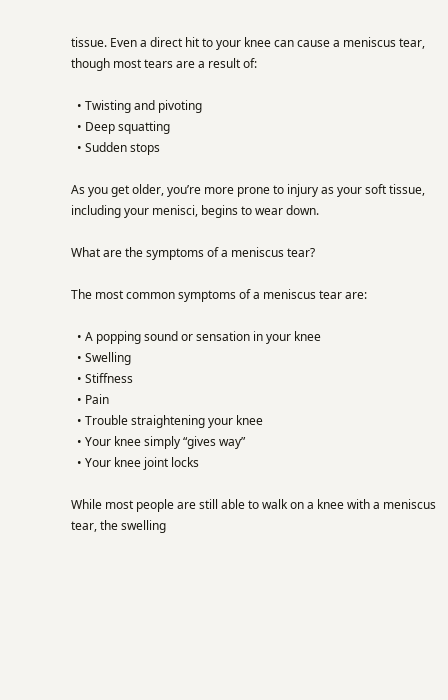tissue. Even a direct hit to your knee can cause a meniscus tear, though most tears are a result of:

  • Twisting and pivoting
  • Deep squatting
  • Sudden stops

As you get older, you’re more prone to injury as your soft tissue, including your menisci, begins to wear down.

What are the symptoms of a meniscus tear?

The most common symptoms of a meniscus tear are:

  • A popping sound or sensation in your knee
  • Swelling
  • Stiffness
  • Pain
  • Trouble straightening your knee
  • Your knee simply “gives way”
  • Your knee joint locks

While most people are still able to walk on a knee with a meniscus tear, the swelling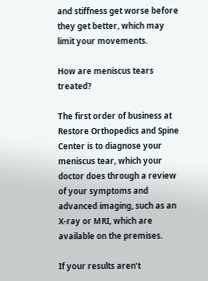and stiffness get worse before they get better, which may limit your movements.

How are meniscus tears treated?

The first order of business at Restore Orthopedics and Spine Center is to diagnose your meniscus tear, which your doctor does through a review of your symptoms and advanced imaging, such as an X-ray or MRI, which are available on the premises.

If your results aren’t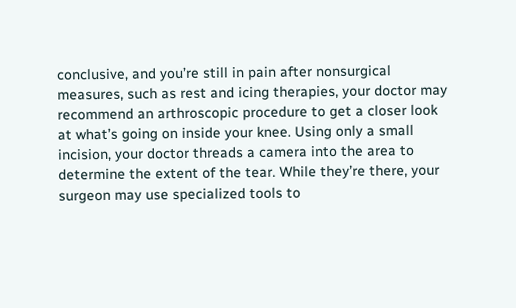conclusive, and you’re still in pain after nonsurgical measures, such as rest and icing therapies, your doctor may recommend an arthroscopic procedure to get a closer look at what’s going on inside your knee. Using only a small incision, your doctor threads a camera into the area to determine the extent of the tear. While they’re there, your surgeon may use specialized tools to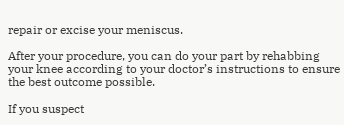repair or excise your meniscus.

After your procedure, you can do your part by rehabbing your knee according to your doctor’s instructions to ensure the best outcome possible.

If you suspect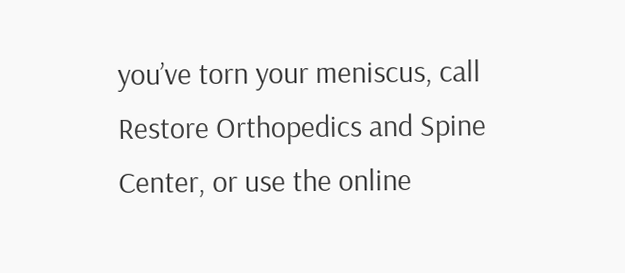you’ve torn your meniscus, call Restore Orthopedics and Spine Center, or use the online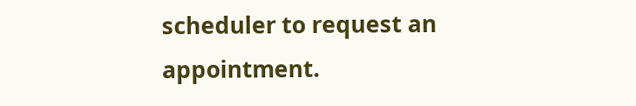scheduler to request an appointment.